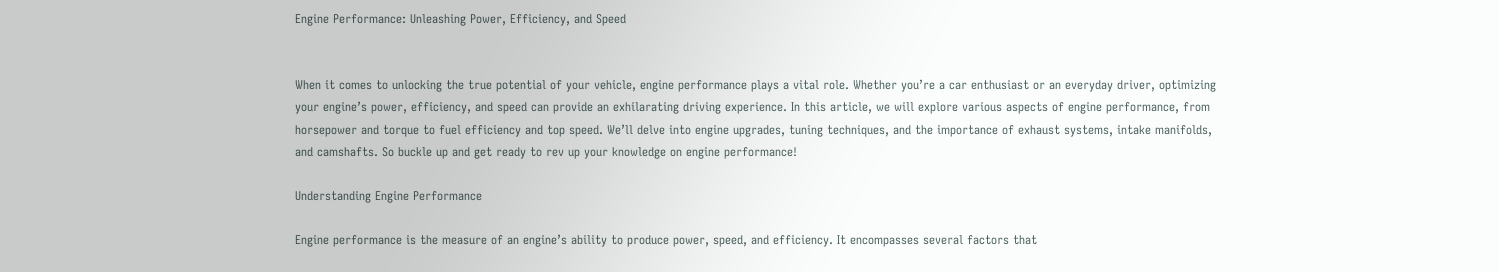Engine Performance: Unleashing Power, Efficiency, and Speed


When it comes to unlocking the true potential of your vehicle, engine performance plays a vital role. Whether you’re a car enthusiast or an everyday driver, optimizing your engine’s power, efficiency, and speed can provide an exhilarating driving experience. In this article, we will explore various aspects of engine performance, from horsepower and torque to fuel efficiency and top speed. We’ll delve into engine upgrades, tuning techniques, and the importance of exhaust systems, intake manifolds, and camshafts. So buckle up and get ready to rev up your knowledge on engine performance!

Understanding Engine Performance

Engine performance is the measure of an engine’s ability to produce power, speed, and efficiency. It encompasses several factors that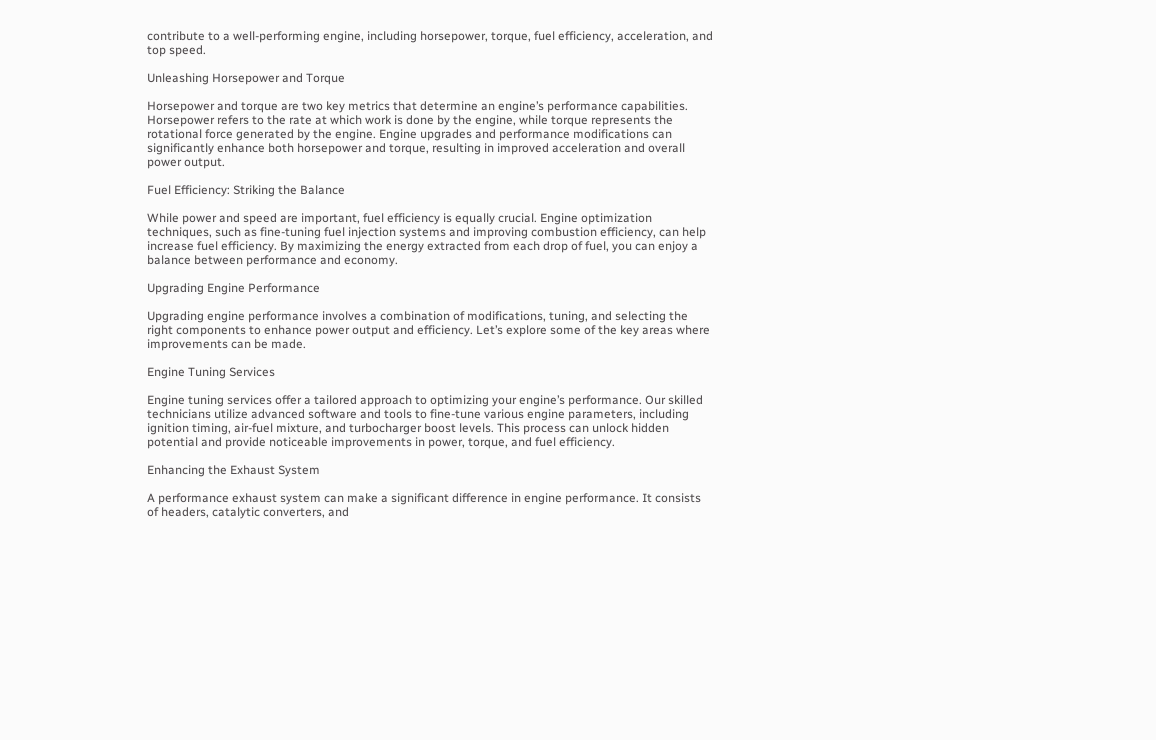contribute to a well-performing engine, including horsepower, torque, fuel efficiency, acceleration, and top speed.

Unleashing Horsepower and Torque

Horsepower and torque are two key metrics that determine an engine’s performance capabilities. Horsepower refers to the rate at which work is done by the engine, while torque represents the rotational force generated by the engine. Engine upgrades and performance modifications can significantly enhance both horsepower and torque, resulting in improved acceleration and overall power output.

Fuel Efficiency: Striking the Balance

While power and speed are important, fuel efficiency is equally crucial. Engine optimization techniques, such as fine-tuning fuel injection systems and improving combustion efficiency, can help increase fuel efficiency. By maximizing the energy extracted from each drop of fuel, you can enjoy a balance between performance and economy.

Upgrading Engine Performance

Upgrading engine performance involves a combination of modifications, tuning, and selecting the right components to enhance power output and efficiency. Let’s explore some of the key areas where improvements can be made.

Engine Tuning Services

Engine tuning services offer a tailored approach to optimizing your engine’s performance. Our skilled technicians utilize advanced software and tools to fine-tune various engine parameters, including ignition timing, air-fuel mixture, and turbocharger boost levels. This process can unlock hidden potential and provide noticeable improvements in power, torque, and fuel efficiency.

Enhancing the Exhaust System

A performance exhaust system can make a significant difference in engine performance. It consists of headers, catalytic converters, and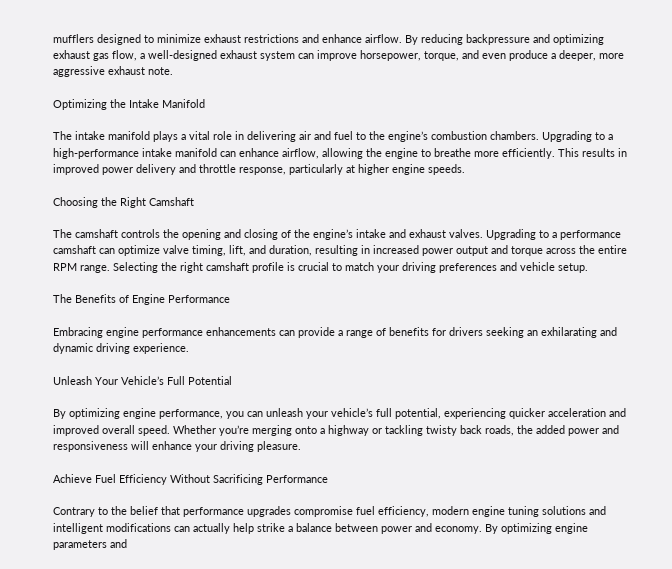mufflers designed to minimize exhaust restrictions and enhance airflow. By reducing backpressure and optimizing exhaust gas flow, a well-designed exhaust system can improve horsepower, torque, and even produce a deeper, more aggressive exhaust note.

Optimizing the Intake Manifold

The intake manifold plays a vital role in delivering air and fuel to the engine’s combustion chambers. Upgrading to a high-performance intake manifold can enhance airflow, allowing the engine to breathe more efficiently. This results in improved power delivery and throttle response, particularly at higher engine speeds.

Choosing the Right Camshaft

The camshaft controls the opening and closing of the engine’s intake and exhaust valves. Upgrading to a performance camshaft can optimize valve timing, lift, and duration, resulting in increased power output and torque across the entire RPM range. Selecting the right camshaft profile is crucial to match your driving preferences and vehicle setup.

The Benefits of Engine Performance

Embracing engine performance enhancements can provide a range of benefits for drivers seeking an exhilarating and dynamic driving experience.

Unleash Your Vehicle’s Full Potential

By optimizing engine performance, you can unleash your vehicle’s full potential, experiencing quicker acceleration and improved overall speed. Whether you’re merging onto a highway or tackling twisty back roads, the added power and responsiveness will enhance your driving pleasure.

Achieve Fuel Efficiency Without Sacrificing Performance

Contrary to the belief that performance upgrades compromise fuel efficiency, modern engine tuning solutions and intelligent modifications can actually help strike a balance between power and economy. By optimizing engine parameters and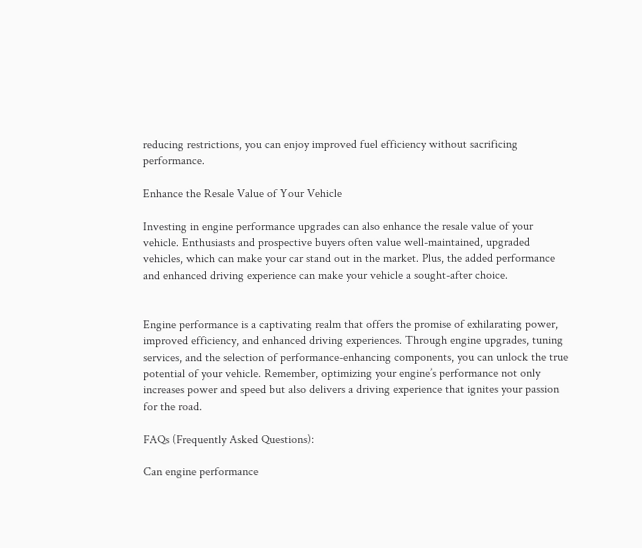reducing restrictions, you can enjoy improved fuel efficiency without sacrificing performance.

Enhance the Resale Value of Your Vehicle

Investing in engine performance upgrades can also enhance the resale value of your vehicle. Enthusiasts and prospective buyers often value well-maintained, upgraded vehicles, which can make your car stand out in the market. Plus, the added performance and enhanced driving experience can make your vehicle a sought-after choice.


Engine performance is a captivating realm that offers the promise of exhilarating power, improved efficiency, and enhanced driving experiences. Through engine upgrades, tuning services, and the selection of performance-enhancing components, you can unlock the true potential of your vehicle. Remember, optimizing your engine’s performance not only increases power and speed but also delivers a driving experience that ignites your passion for the road.

FAQs (Frequently Asked Questions):

Can engine performance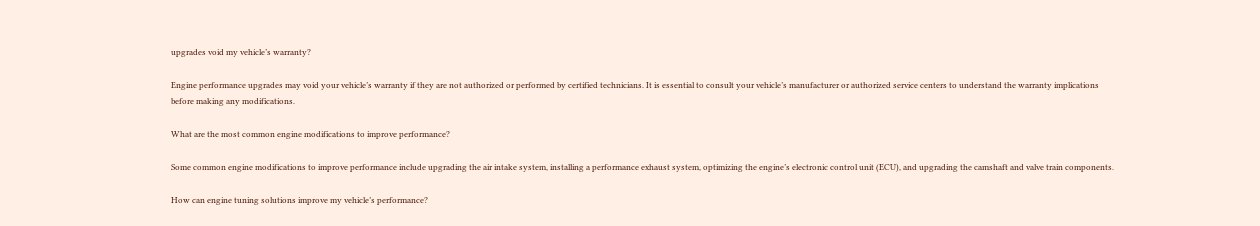upgrades void my vehicle’s warranty?

Engine performance upgrades may void your vehicle’s warranty if they are not authorized or performed by certified technicians. It is essential to consult your vehicle’s manufacturer or authorized service centers to understand the warranty implications before making any modifications.

What are the most common engine modifications to improve performance?

Some common engine modifications to improve performance include upgrading the air intake system, installing a performance exhaust system, optimizing the engine’s electronic control unit (ECU), and upgrading the camshaft and valve train components.

How can engine tuning solutions improve my vehicle’s performance?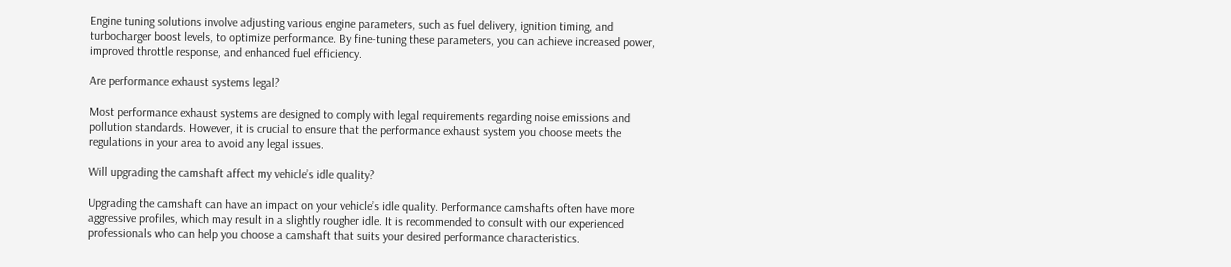Engine tuning solutions involve adjusting various engine parameters, such as fuel delivery, ignition timing, and turbocharger boost levels, to optimize performance. By fine-tuning these parameters, you can achieve increased power, improved throttle response, and enhanced fuel efficiency.

Are performance exhaust systems legal?

Most performance exhaust systems are designed to comply with legal requirements regarding noise emissions and pollution standards. However, it is crucial to ensure that the performance exhaust system you choose meets the regulations in your area to avoid any legal issues.

Will upgrading the camshaft affect my vehicle’s idle quality?

Upgrading the camshaft can have an impact on your vehicle’s idle quality. Performance camshafts often have more aggressive profiles, which may result in a slightly rougher idle. It is recommended to consult with our experienced professionals who can help you choose a camshaft that suits your desired performance characteristics.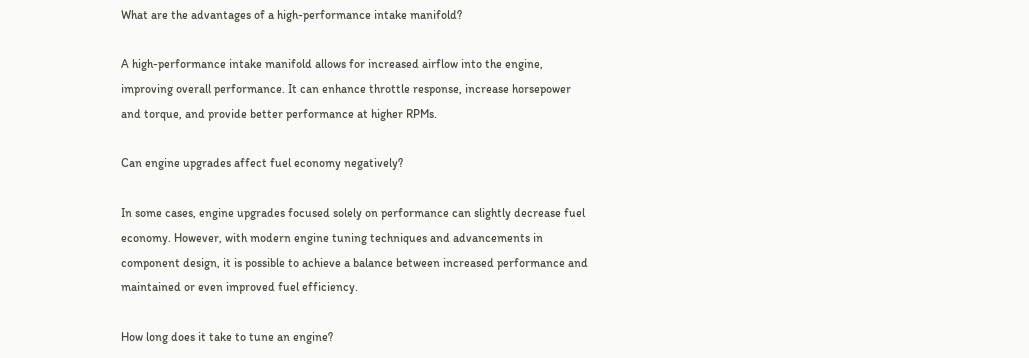What are the advantages of a high-performance intake manifold?

A high-performance intake manifold allows for increased airflow into the engine, improving overall performance. It can enhance throttle response, increase horsepower and torque, and provide better performance at higher RPMs.

Can engine upgrades affect fuel economy negatively?

In some cases, engine upgrades focused solely on performance can slightly decrease fuel economy. However, with modern engine tuning techniques and advancements in component design, it is possible to achieve a balance between increased performance and maintained or even improved fuel efficiency.

How long does it take to tune an engine?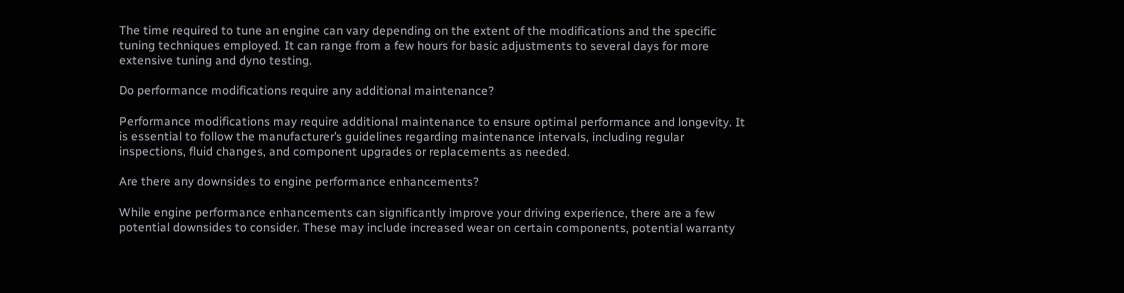The time required to tune an engine can vary depending on the extent of the modifications and the specific tuning techniques employed. It can range from a few hours for basic adjustments to several days for more extensive tuning and dyno testing.

Do performance modifications require any additional maintenance?

Performance modifications may require additional maintenance to ensure optimal performance and longevity. It is essential to follow the manufacturer’s guidelines regarding maintenance intervals, including regular inspections, fluid changes, and component upgrades or replacements as needed.

Are there any downsides to engine performance enhancements?

While engine performance enhancements can significantly improve your driving experience, there are a few potential downsides to consider. These may include increased wear on certain components, potential warranty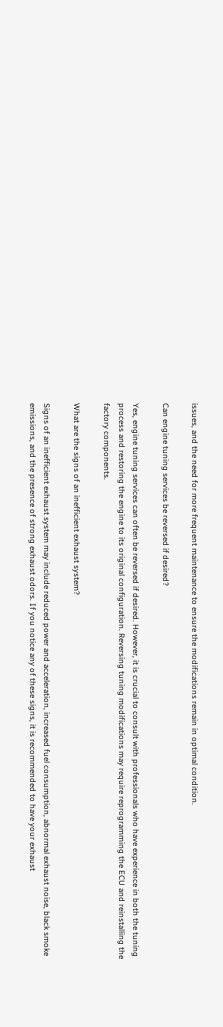issues, and the need for more frequent maintenance to ensure the modifications remain in optimal condition.

Can engine tuning services be reversed if desired?

Yes, engine tuning services can often be reversed if desired. However, it is crucial to consult with professionals who have experience in both the tuning process and restoring the engine to its original configuration. Reversing tuning modifications may require reprogramming the ECU and reinstalling the factory components.

What are the signs of an inefficient exhaust system?

Signs of an inefficient exhaust system may include reduced power and acceleration, increased fuel consumption, abnormal exhaust noise, black smoke emissions, and the presence of strong exhaust odors. If you notice any of these signs, it is recommended to have your exhaust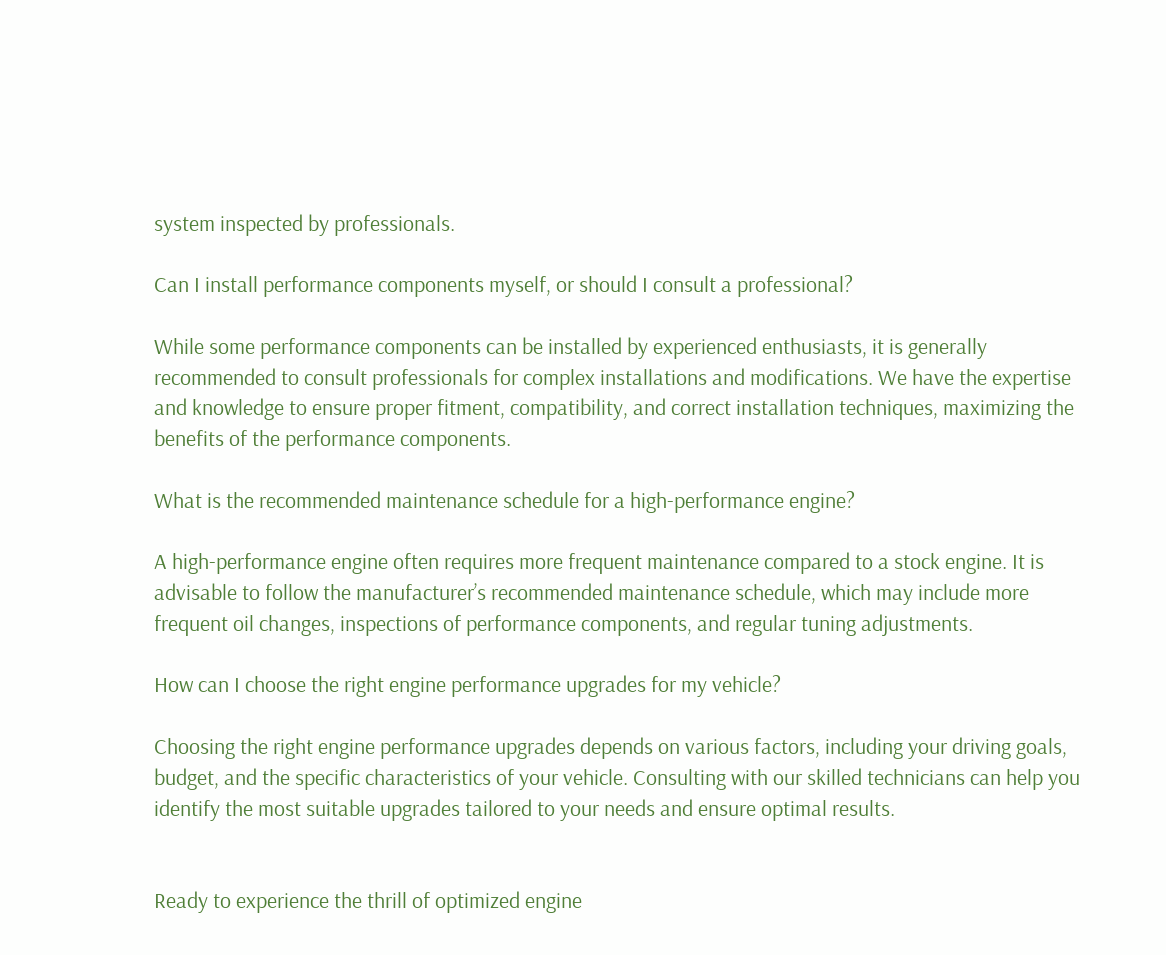system inspected by professionals.

Can I install performance components myself, or should I consult a professional?

While some performance components can be installed by experienced enthusiasts, it is generally recommended to consult professionals for complex installations and modifications. We have the expertise and knowledge to ensure proper fitment, compatibility, and correct installation techniques, maximizing the benefits of the performance components.

What is the recommended maintenance schedule for a high-performance engine?

A high-performance engine often requires more frequent maintenance compared to a stock engine. It is advisable to follow the manufacturer’s recommended maintenance schedule, which may include more frequent oil changes, inspections of performance components, and regular tuning adjustments.

How can I choose the right engine performance upgrades for my vehicle?

Choosing the right engine performance upgrades depends on various factors, including your driving goals, budget, and the specific characteristics of your vehicle. Consulting with our skilled technicians can help you identify the most suitable upgrades tailored to your needs and ensure optimal results.


Ready to experience the thrill of optimized engine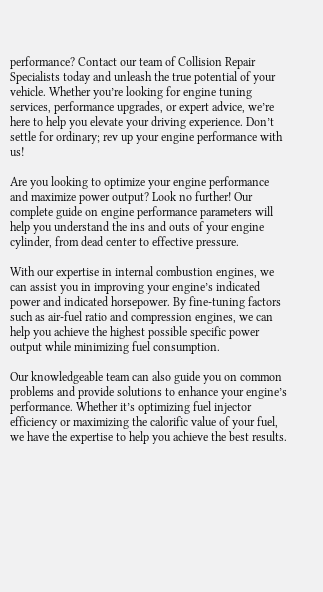performance? Contact our team of Collision Repair Specialists today and unleash the true potential of your vehicle. Whether you’re looking for engine tuning services, performance upgrades, or expert advice, we’re here to help you elevate your driving experience. Don’t settle for ordinary; rev up your engine performance with us!

Are you looking to optimize your engine performance and maximize power output? Look no further! Our complete guide on engine performance parameters will help you understand the ins and outs of your engine cylinder, from dead center to effective pressure.

With our expertise in internal combustion engines, we can assist you in improving your engine’s indicated power and indicated horsepower. By fine-tuning factors such as air-fuel ratio and compression engines, we can help you achieve the highest possible specific power output while minimizing fuel consumption.

Our knowledgeable team can also guide you on common problems and provide solutions to enhance your engine’s performance. Whether it’s optimizing fuel injector efficiency or maximizing the calorific value of your fuel, we have the expertise to help you achieve the best results.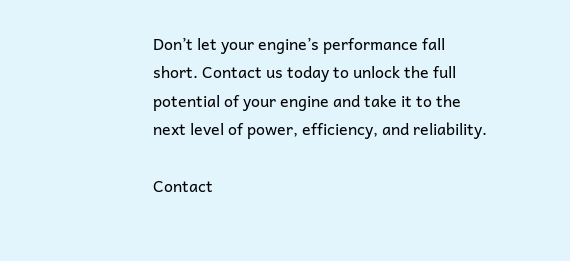Don’t let your engine’s performance fall short. Contact us today to unlock the full potential of your engine and take it to the next level of power, efficiency, and reliability.

Contact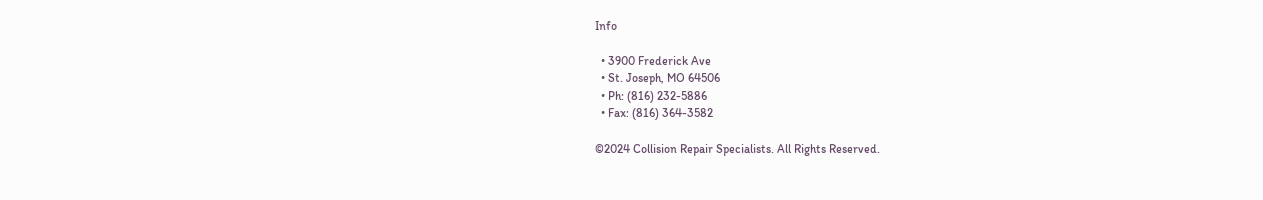Info

  • 3900 Frederick Ave
  • St. Joseph, MO 64506
  • Ph: (816) 232-5886
  • Fax: (816) 364-3582

©2024 Collision Repair Specialists. All Rights Reserved.